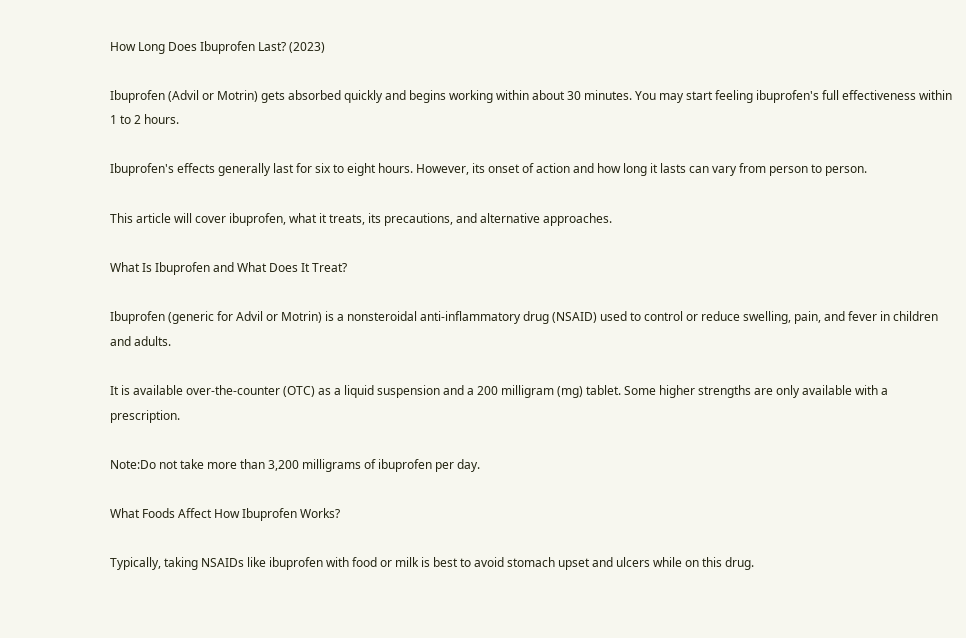How Long Does Ibuprofen Last? (2023)

Ibuprofen (Advil or Motrin) gets absorbed quickly and begins working within about 30 minutes. You may start feeling ibuprofen's full effectiveness within 1 to 2 hours.

Ibuprofen's effects generally last for six to eight hours. However, its onset of action and how long it lasts can vary from person to person.

This article will cover ibuprofen, what it treats, its precautions, and alternative approaches.

What Is Ibuprofen and What Does It Treat?

Ibuprofen (generic for Advil or Motrin) is a nonsteroidal anti-inflammatory drug (NSAID) used to control or reduce swelling, pain, and fever in children and adults.

It is available over-the-counter (OTC) as a liquid suspension and a 200 milligram (mg) tablet. Some higher strengths are only available with a prescription.

Note:Do not take more than 3,200 milligrams of ibuprofen per day.

What Foods Affect How Ibuprofen Works?

Typically, taking NSAIDs like ibuprofen with food or milk is best to avoid stomach upset and ulcers while on this drug.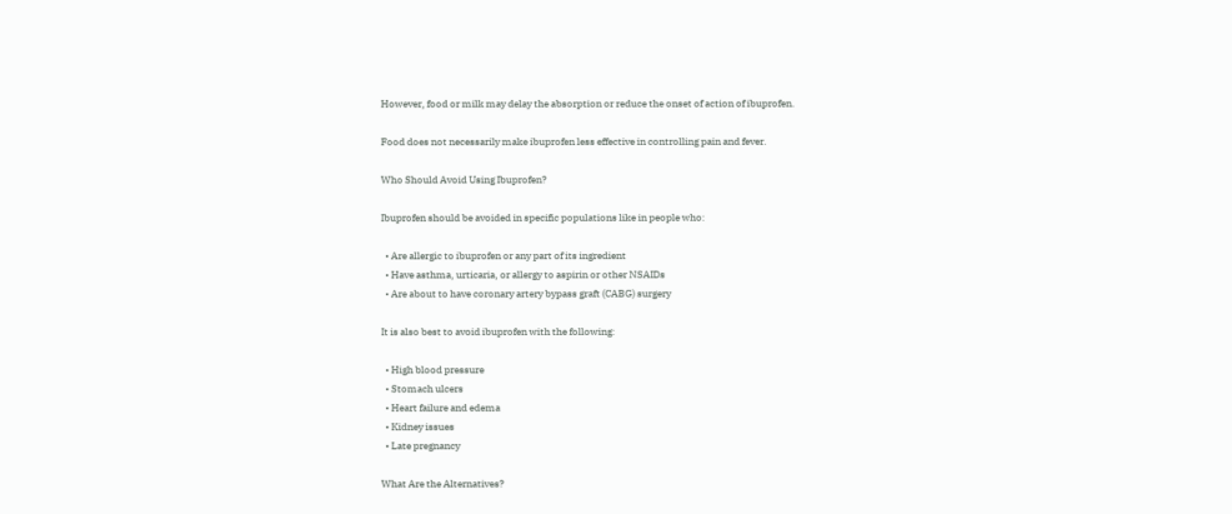However, food or milk may delay the absorption or reduce the onset of action of ibuprofen.

Food does not necessarily make ibuprofen less effective in controlling pain and fever.

Who Should Avoid Using Ibuprofen?

Ibuprofen should be avoided in specific populations like in people who:

  • Are allergic to ibuprofen or any part of its ingredient
  • Have asthma, urticaria, or allergy to aspirin or other NSAIDs
  • Are about to have coronary artery bypass graft (CABG) surgery

It is also best to avoid ibuprofen with the following:

  • High blood pressure
  • Stomach ulcers
  • Heart failure and edema
  • Kidney issues
  • Late pregnancy

What Are the Alternatives?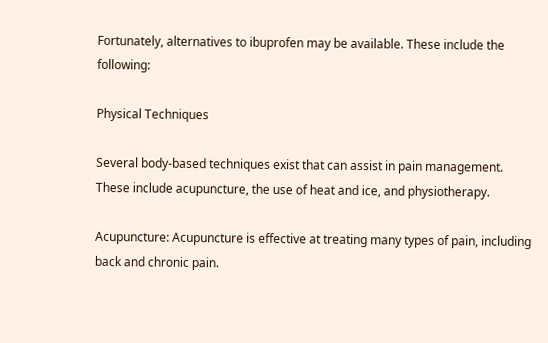Fortunately, alternatives to ibuprofen may be available. These include the following:

Physical Techniques

Several body-based techniques exist that can assist in pain management. These include acupuncture, the use of heat and ice, and physiotherapy.

Acupuncture: Acupuncture is effective at treating many types of pain, including back and chronic pain.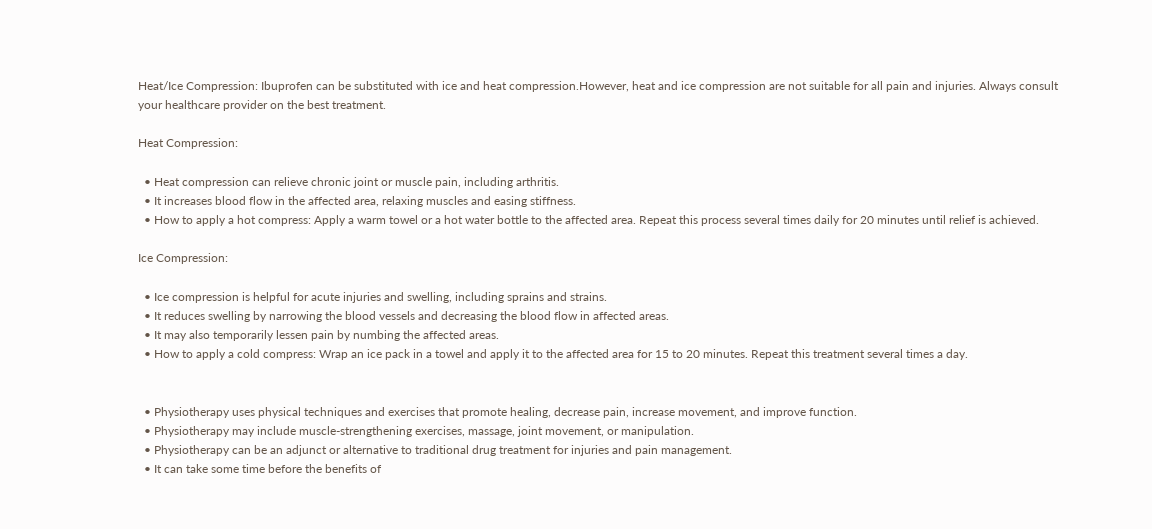Heat/Ice Compression: Ibuprofen can be substituted with ice and heat compression.However, heat and ice compression are not suitable for all pain and injuries. Always consult your healthcare provider on the best treatment.

Heat Compression:

  • Heat compression can relieve chronic joint or muscle pain, including arthritis.
  • It increases blood flow in the affected area, relaxing muscles and easing stiffness.
  • How to apply a hot compress: Apply a warm towel or a hot water bottle to the affected area. Repeat this process several times daily for 20 minutes until relief is achieved.

Ice Compression:

  • Ice compression is helpful for acute injuries and swelling, including sprains and strains.
  • It reduces swelling by narrowing the blood vessels and decreasing the blood flow in affected areas.
  • It may also temporarily lessen pain by numbing the affected areas.
  • How to apply a cold compress: Wrap an ice pack in a towel and apply it to the affected area for 15 to 20 minutes. Repeat this treatment several times a day.


  • Physiotherapy uses physical techniques and exercises that promote healing, decrease pain, increase movement, and improve function.
  • Physiotherapy may include muscle-strengthening exercises, massage, joint movement, or manipulation.
  • Physiotherapy can be an adjunct or alternative to traditional drug treatment for injuries and pain management.
  • It can take some time before the benefits of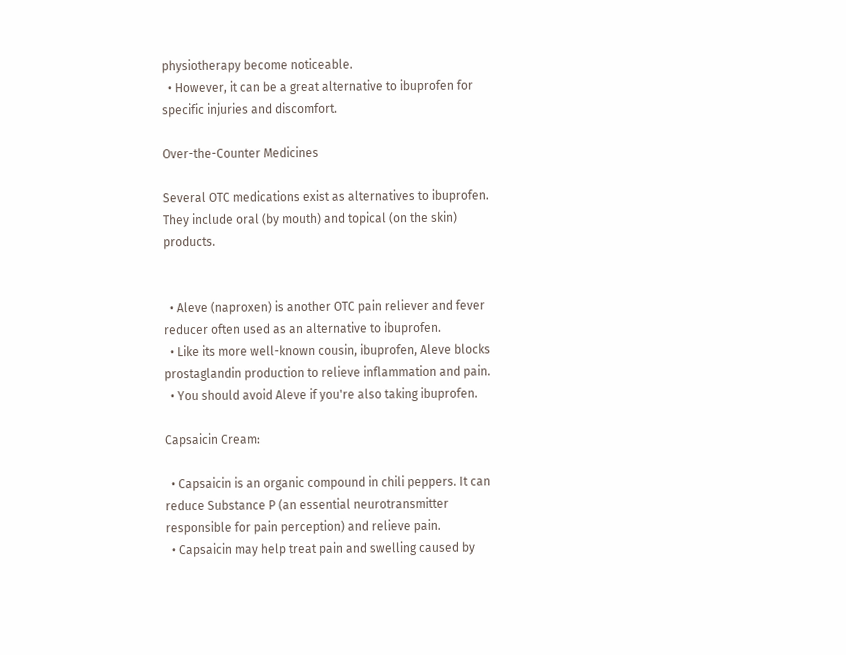physiotherapy become noticeable.
  • However, it can be a great alternative to ibuprofen for specific injuries and discomfort.

Over-the-Counter Medicines

Several OTC medications exist as alternatives to ibuprofen. They include oral (by mouth) and topical (on the skin) products.


  • Aleve (naproxen) is another OTC pain reliever and fever reducer often used as an alternative to ibuprofen.
  • Like its more well-known cousin, ibuprofen, Aleve blocks prostaglandin production to relieve inflammation and pain.
  • You should avoid Aleve if you're also taking ibuprofen.

Capsaicin Cream:

  • Capsaicin is an organic compound in chili peppers. It can reduce Substance P (an essential neurotransmitter responsible for pain perception) and relieve pain.
  • Capsaicin may help treat pain and swelling caused by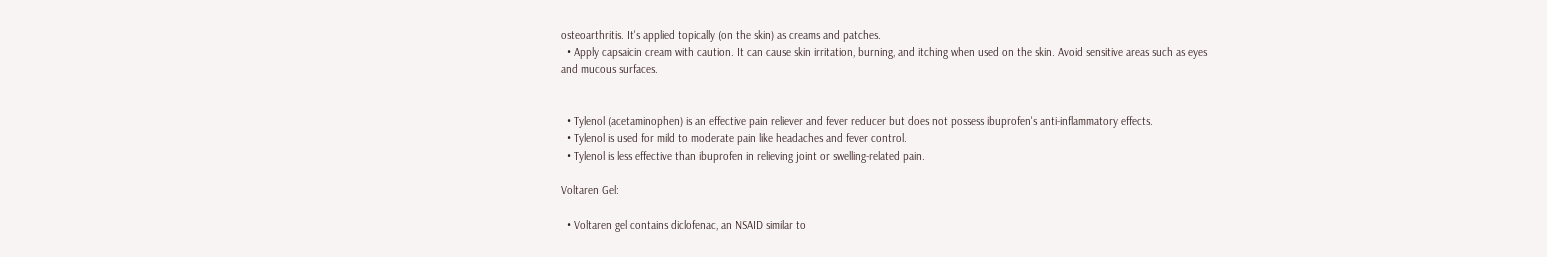osteoarthritis. It's applied topically (on the skin) as creams and patches.
  • Apply capsaicin cream with caution. It can cause skin irritation, burning, and itching when used on the skin. Avoid sensitive areas such as eyes and mucous surfaces.


  • Tylenol (acetaminophen) is an effective pain reliever and fever reducer but does not possess ibuprofen's anti-inflammatory effects.
  • Tylenol is used for mild to moderate pain like headaches and fever control.
  • Tylenol is less effective than ibuprofen in relieving joint or swelling-related pain.

Voltaren Gel:

  • Voltaren gel contains diclofenac, an NSAID similar to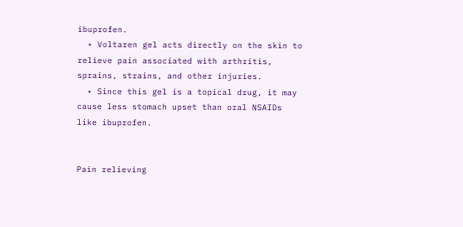ibuprofen.
  • Voltaren gel acts directly on the skin to relieve pain associated with arthritis, sprains, strains, and other injuries.
  • Since this gel is a topical drug, it may cause less stomach upset than oral NSAIDs like ibuprofen.


Pain relieving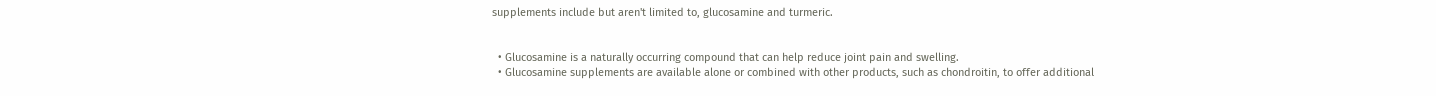supplements include but aren't limited to, glucosamine and turmeric.


  • Glucosamine is a naturally occurring compound that can help reduce joint pain and swelling.
  • Glucosamine supplements are available alone or combined with other products, such as chondroitin, to offer additional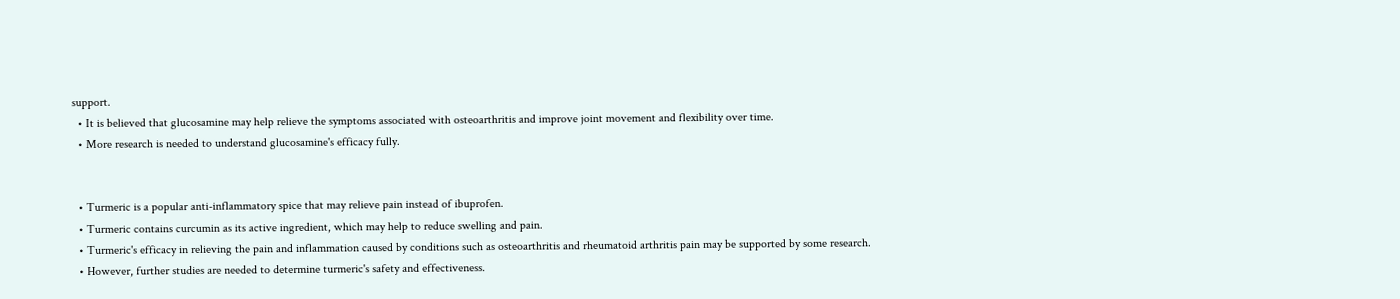support.
  • It is believed that glucosamine may help relieve the symptoms associated with osteoarthritis and improve joint movement and flexibility over time.
  • More research is needed to understand glucosamine's efficacy fully.


  • Turmeric is a popular anti-inflammatory spice that may relieve pain instead of ibuprofen.
  • Turmeric contains curcumin as its active ingredient, which may help to reduce swelling and pain.
  • Turmeric's efficacy in relieving the pain and inflammation caused by conditions such as osteoarthritis and rheumatoid arthritis pain may be supported by some research.
  • However, further studies are needed to determine turmeric's safety and effectiveness.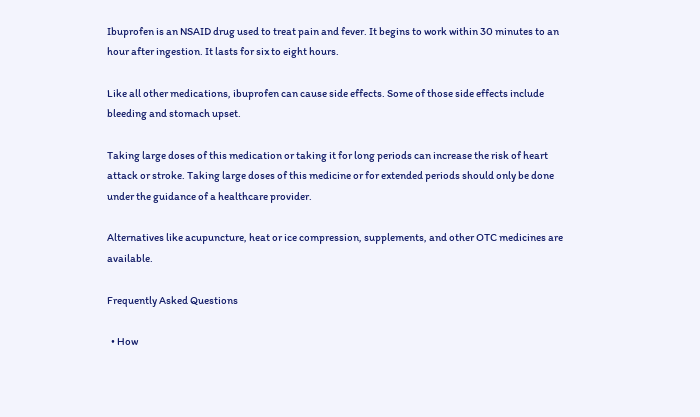Ibuprofen is an NSAID drug used to treat pain and fever. It begins to work within 30 minutes to an hour after ingestion. It lasts for six to eight hours.

Like all other medications, ibuprofen can cause side effects. Some of those side effects include bleeding and stomach upset.

Taking large doses of this medication or taking it for long periods can increase the risk of heart attack or stroke. Taking large doses of this medicine or for extended periods should only be done under the guidance of a healthcare provider.

Alternatives like acupuncture, heat or ice compression, supplements, and other OTC medicines are available.

Frequently Asked Questions

  • How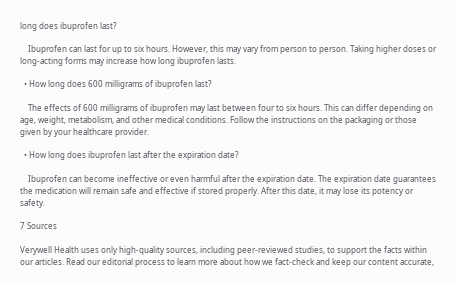long does ibuprofen last?

    Ibuprofen can last for up to six hours. However, this may vary from person to person. Taking higher doses or long-acting forms may increase how long ibuprofen lasts.

  • How long does 600 milligrams of ibuprofen last?

    The effects of 600 milligrams of ibuprofen may last between four to six hours. This can differ depending on age, weight, metabolism, and other medical conditions. Follow the instructions on the packaging or those given by your healthcare provider.

  • How long does ibuprofen last after the expiration date?

    Ibuprofen can become ineffective or even harmful after the expiration date. The expiration date guarantees the medication will remain safe and effective if stored properly. After this date, it may lose its potency or safety.

7 Sources

Verywell Health uses only high-quality sources, including peer-reviewed studies, to support the facts within our articles. Read our editorial process to learn more about how we fact-check and keep our content accurate,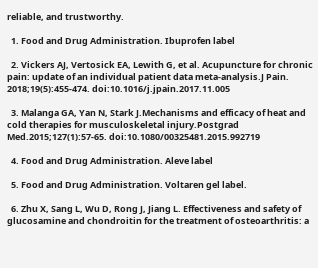reliable, and trustworthy.

  1. Food and Drug Administration. Ibuprofen label

  2. Vickers AJ, Vertosick EA, Lewith G, et al. Acupuncture for chronic pain: update of an individual patient data meta-analysis.J Pain. 2018;19(5):455-474. doi:10.1016/j.jpain.2017.11.005

  3. Malanga GA, Yan N, Stark J.Mechanisms and efficacy of heat and cold therapies for musculoskeletal injury.Postgrad Med.2015;127(1):57-65. doi:10.1080/00325481.2015.992719

  4. Food and Drug Administration. Aleve label

  5. Food and Drug Administration. Voltaren gel label.

  6. Zhu X, Sang L, Wu D, Rong J, Jiang L. Effectiveness and safety of glucosamine and chondroitin for the treatment of osteoarthritis: a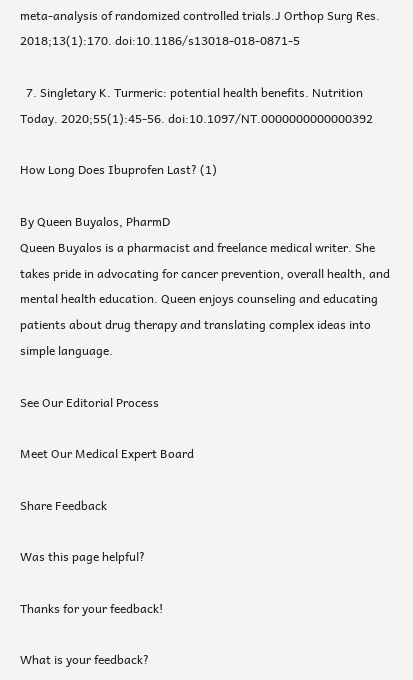meta-analysis of randomized controlled trials.J Orthop Surg Res. 2018;13(1):170. doi:10.1186/s13018-018-0871-5

  7. Singletary K. Turmeric: potential health benefits. Nutrition Today. 2020;55(1):45-56. doi:10.1097/NT.0000000000000392

How Long Does Ibuprofen Last? (1)

By Queen Buyalos, PharmD
Queen Buyalos is a pharmacist and freelance medical writer. She takes pride in advocating for cancer prevention, overall health, and mental health education. Queen enjoys counseling and educating patients about drug therapy and translating complex ideas into simple language.

See Our Editorial Process

Meet Our Medical Expert Board

Share Feedback

Was this page helpful?

Thanks for your feedback!

What is your feedback?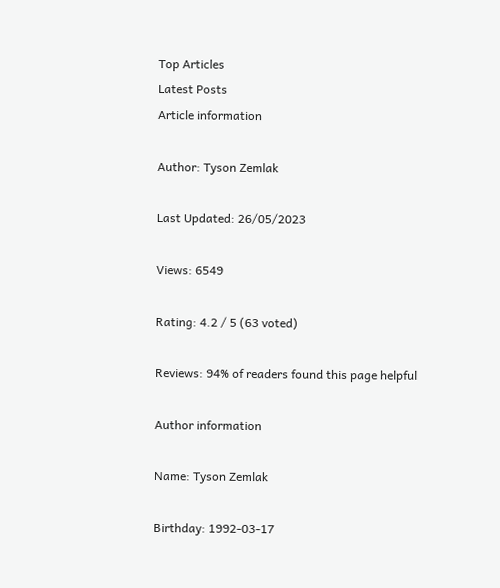Top Articles
Latest Posts
Article information

Author: Tyson Zemlak

Last Updated: 26/05/2023

Views: 6549

Rating: 4.2 / 5 (63 voted)

Reviews: 94% of readers found this page helpful

Author information

Name: Tyson Zemlak

Birthday: 1992-03-17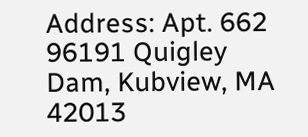Address: Apt. 662 96191 Quigley Dam, Kubview, MA 42013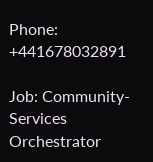Phone: +441678032891

Job: Community-Services Orchestrator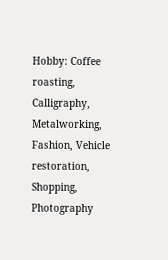Hobby: Coffee roasting, Calligraphy, Metalworking, Fashion, Vehicle restoration, Shopping, Photography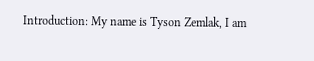Introduction: My name is Tyson Zemlak, I am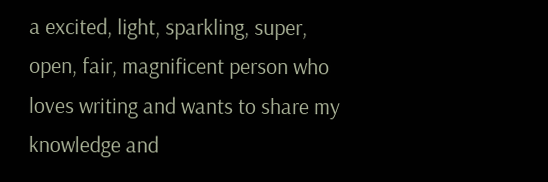a excited, light, sparkling, super, open, fair, magnificent person who loves writing and wants to share my knowledge and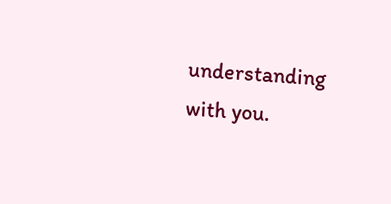understanding with you.